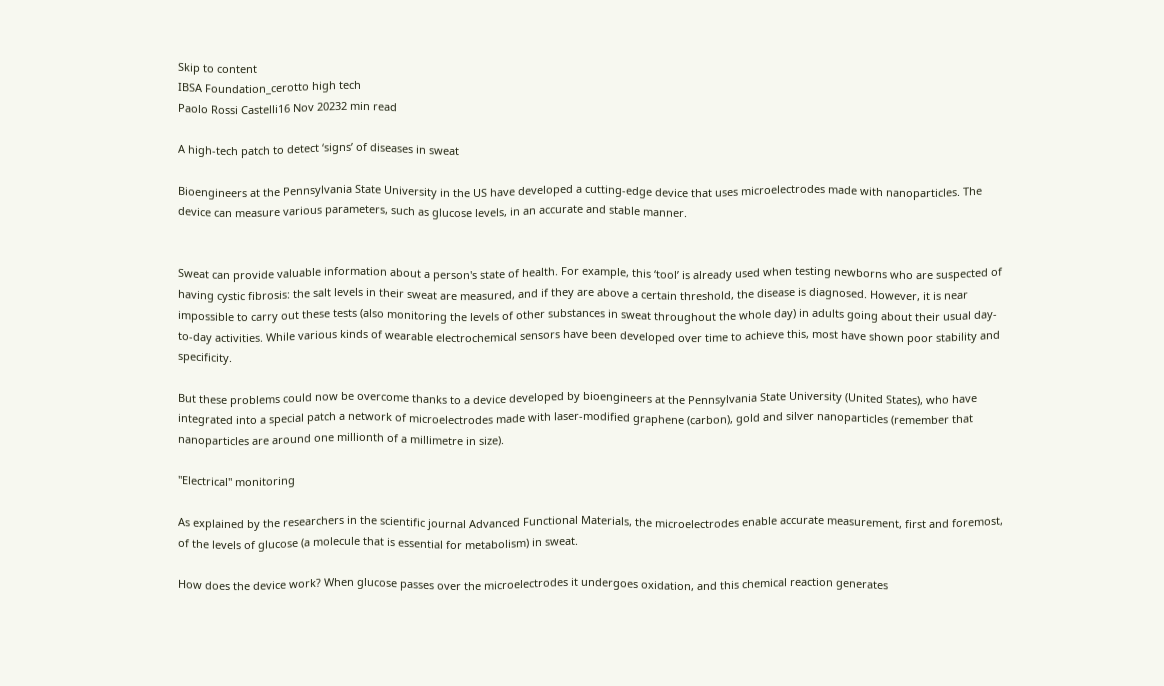Skip to content
IBSA Foundation_cerotto high tech
Paolo Rossi Castelli16 Nov 20232 min read

A high-tech patch to detect ‘signs’ of diseases in sweat

Bioengineers at the Pennsylvania State University in the US have developed a cutting-edge device that uses microelectrodes made with nanoparticles. The device can measure various parameters, such as glucose levels, in an accurate and stable manner.


Sweat can provide valuable information about a person's state of health. For example, this ‘tool’ is already used when testing newborns who are suspected of having cystic fibrosis: the salt levels in their sweat are measured, and if they are above a certain threshold, the disease is diagnosed. However, it is near impossible to carry out these tests (also monitoring the levels of other substances in sweat throughout the whole day) in adults going about their usual day-to-day activities. While various kinds of wearable electrochemical sensors have been developed over time to achieve this, most have shown poor stability and specificity.

But these problems could now be overcome thanks to a device developed by bioengineers at the Pennsylvania State University (United States), who have integrated into a special patch a network of microelectrodes made with laser-modified graphene (carbon), gold and silver nanoparticles (remember that nanoparticles are around one millionth of a millimetre in size).

"Electrical" monitoring

As explained by the researchers in the scientific journal Advanced Functional Materials, the microelectrodes enable accurate measurement, first and foremost, of the levels of glucose (a molecule that is essential for metabolism) in sweat.

How does the device work? When glucose passes over the microelectrodes it undergoes oxidation, and this chemical reaction generates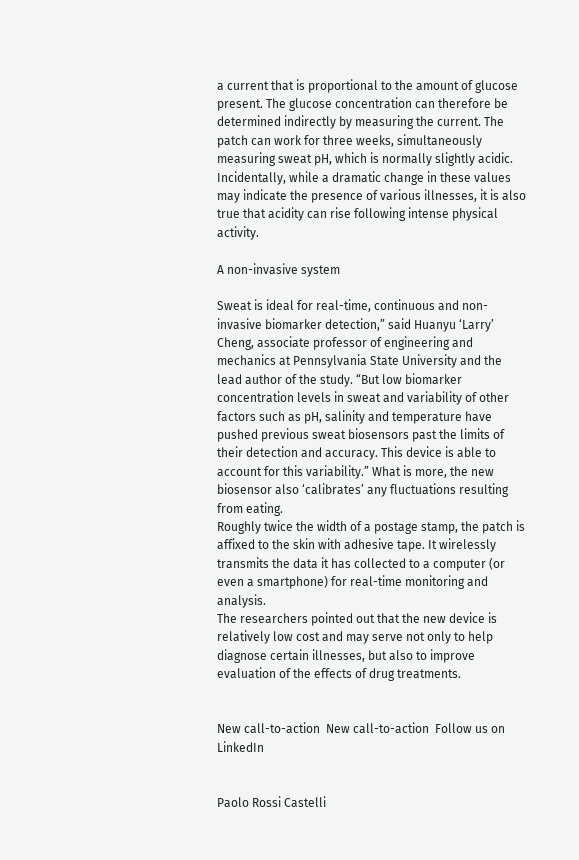a current that is proportional to the amount of glucose present. The glucose concentration can therefore be determined indirectly by measuring the current. The patch can work for three weeks, simultaneously measuring sweat pH, which is normally slightly acidic. Incidentally, while a dramatic change in these values may indicate the presence of various illnesses, it is also true that acidity can rise following intense physical activity.

A non-invasive system

Sweat is ideal for real-time, continuous and non-invasive biomarker detection,” said Huanyu ‘Larry’ Cheng, associate professor of engineering and mechanics at Pennsylvania State University and the lead author of the study. “But low biomarker concentration levels in sweat and variability of other factors such as pH, salinity and temperature have pushed previous sweat biosensors past the limits of their detection and accuracy. This device is able to account for this variability.” What is more, the new biosensor also ‘calibrates’ any fluctuations resulting from eating.
Roughly twice the width of a postage stamp, the patch is affixed to the skin with adhesive tape. It wirelessly transmits the data it has collected to a computer (or even a smartphone) for real-time monitoring and analysis.
The researchers pointed out that the new device is relatively low cost and may serve not only to help diagnose certain illnesses, but also to improve evaluation of the effects of drug treatments.


New call-to-action  New call-to-action  Follow us on LinkedIn


Paolo Rossi Castelli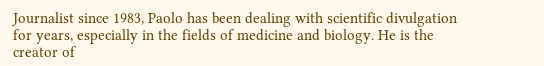Journalist since 1983, Paolo has been dealing with scientific divulgation for years, especially in the fields of medicine and biology. He is the creator of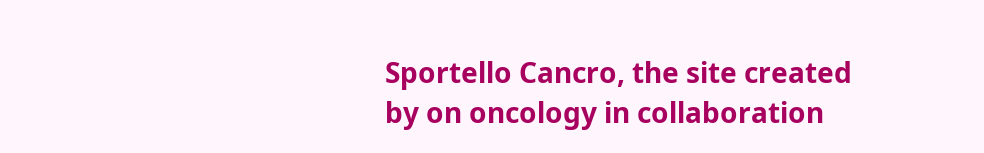Sportello Cancro, the site created by on oncology in collaboration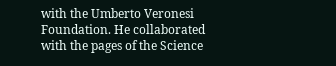with the Umberto Veronesi Foundation. He collaborated with the pages of the Science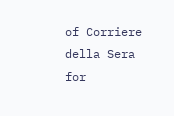of Corriere della Sera for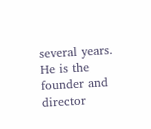several years. He is the founder and director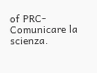of PRC-Comunicare la scienza.